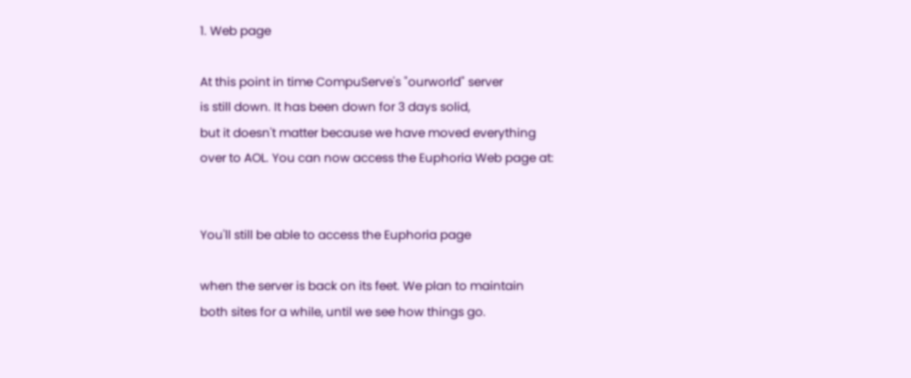1. Web page

At this point in time CompuServe's "ourworld" server
is still down. It has been down for 3 days solid,
but it doesn't matter because we have moved everything
over to AOL. You can now access the Euphoria Web page at:


You'll still be able to access the Euphoria page

when the server is back on its feet. We plan to maintain
both sites for a while, until we see how things go.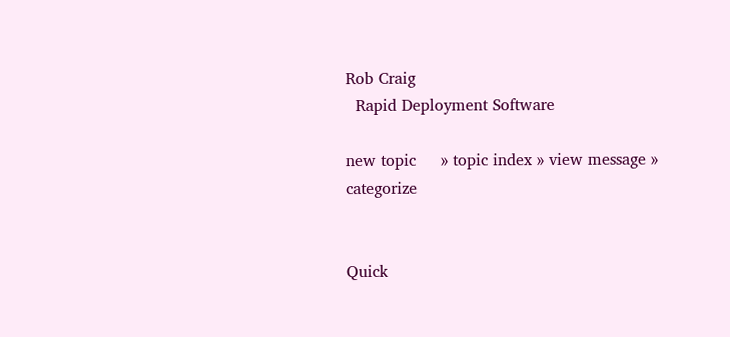Rob Craig
  Rapid Deployment Software

new topic     » topic index » view message » categorize


Quick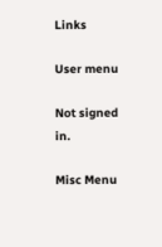Links

User menu

Not signed in.

Misc Menu